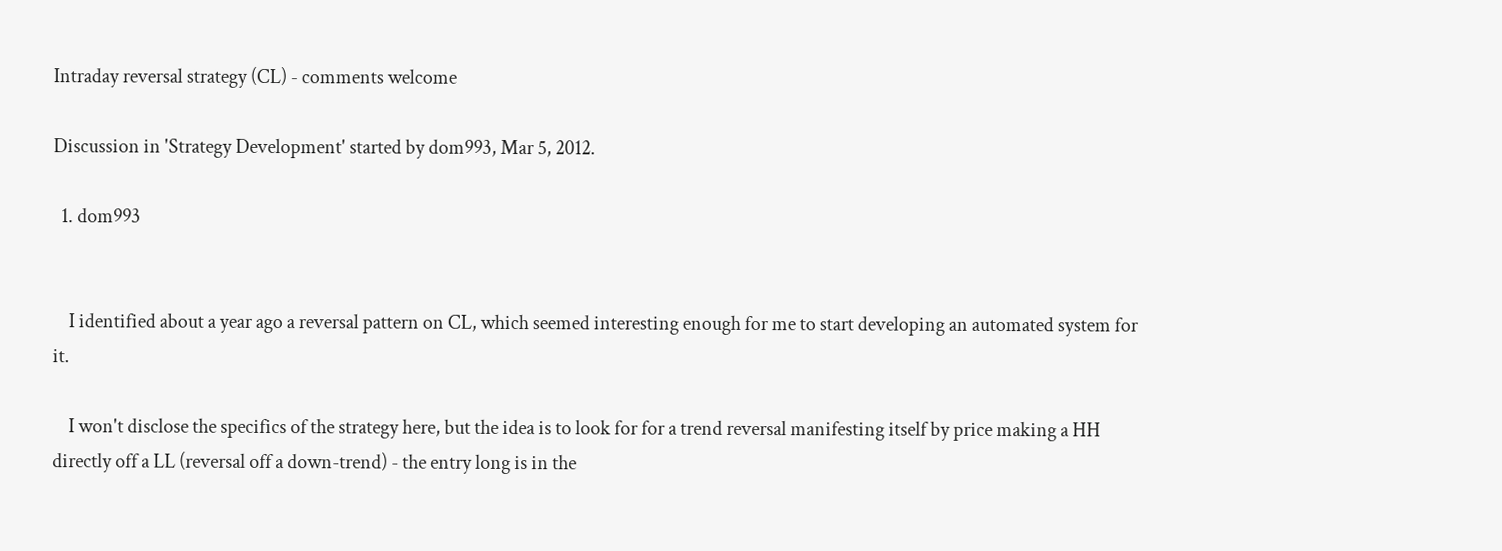Intraday reversal strategy (CL) - comments welcome

Discussion in 'Strategy Development' started by dom993, Mar 5, 2012.

  1. dom993


    I identified about a year ago a reversal pattern on CL, which seemed interesting enough for me to start developing an automated system for it.

    I won't disclose the specifics of the strategy here, but the idea is to look for for a trend reversal manifesting itself by price making a HH directly off a LL (reversal off a down-trend) - the entry long is in the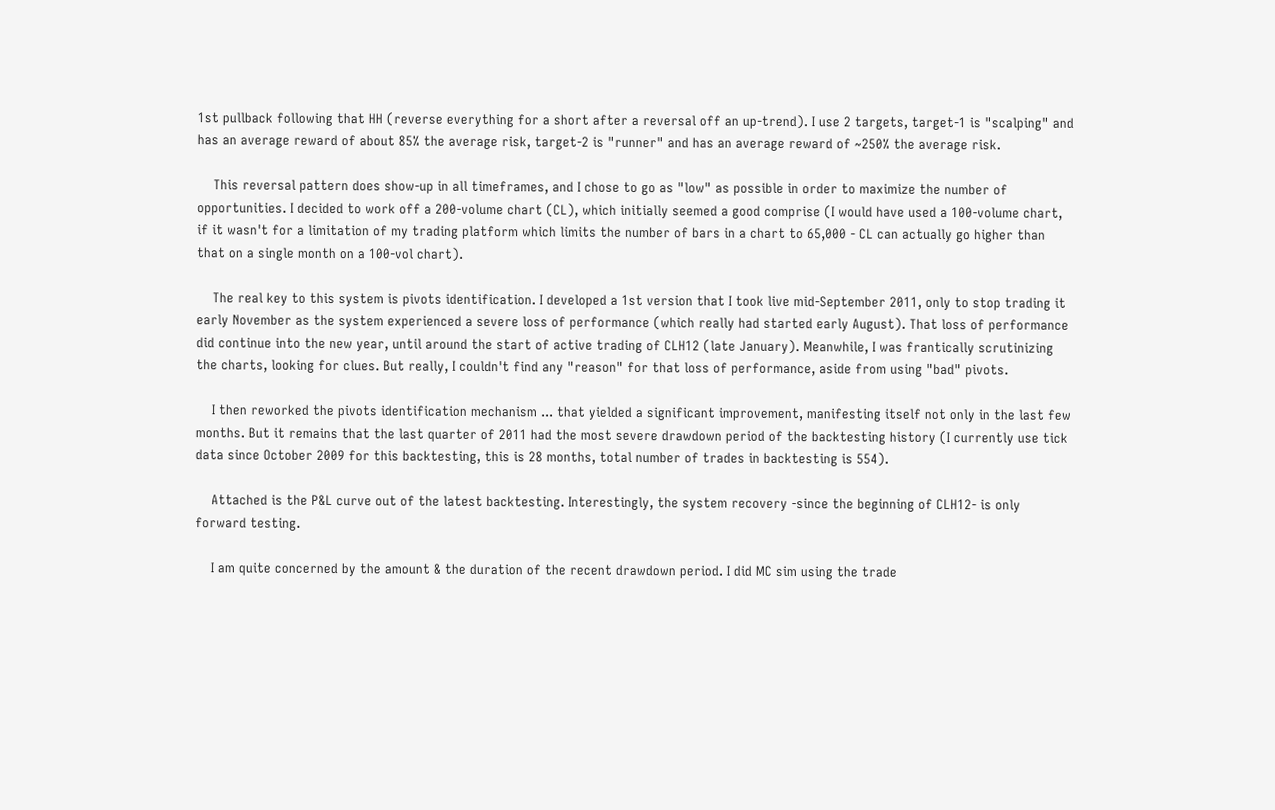1st pullback following that HH (reverse everything for a short after a reversal off an up-trend). I use 2 targets, target-1 is "scalping" and has an average reward of about 85% the average risk, target-2 is "runner" and has an average reward of ~250% the average risk.

    This reversal pattern does show-up in all timeframes, and I chose to go as "low" as possible in order to maximize the number of opportunities. I decided to work off a 200-volume chart (CL), which initially seemed a good comprise (I would have used a 100-volume chart, if it wasn't for a limitation of my trading platform which limits the number of bars in a chart to 65,000 - CL can actually go higher than that on a single month on a 100-vol chart).

    The real key to this system is pivots identification. I developed a 1st version that I took live mid-September 2011, only to stop trading it early November as the system experienced a severe loss of performance (which really had started early August). That loss of performance did continue into the new year, until around the start of active trading of CLH12 (late January). Meanwhile, I was frantically scrutinizing the charts, looking for clues. But really, I couldn't find any "reason" for that loss of performance, aside from using "bad" pivots.

    I then reworked the pivots identification mechanism ... that yielded a significant improvement, manifesting itself not only in the last few months. But it remains that the last quarter of 2011 had the most severe drawdown period of the backtesting history (I currently use tick data since October 2009 for this backtesting, this is 28 months, total number of trades in backtesting is 554).

    Attached is the P&L curve out of the latest backtesting. Interestingly, the system recovery -since the beginning of CLH12- is only forward testing.

    I am quite concerned by the amount & the duration of the recent drawdown period. I did MC sim using the trade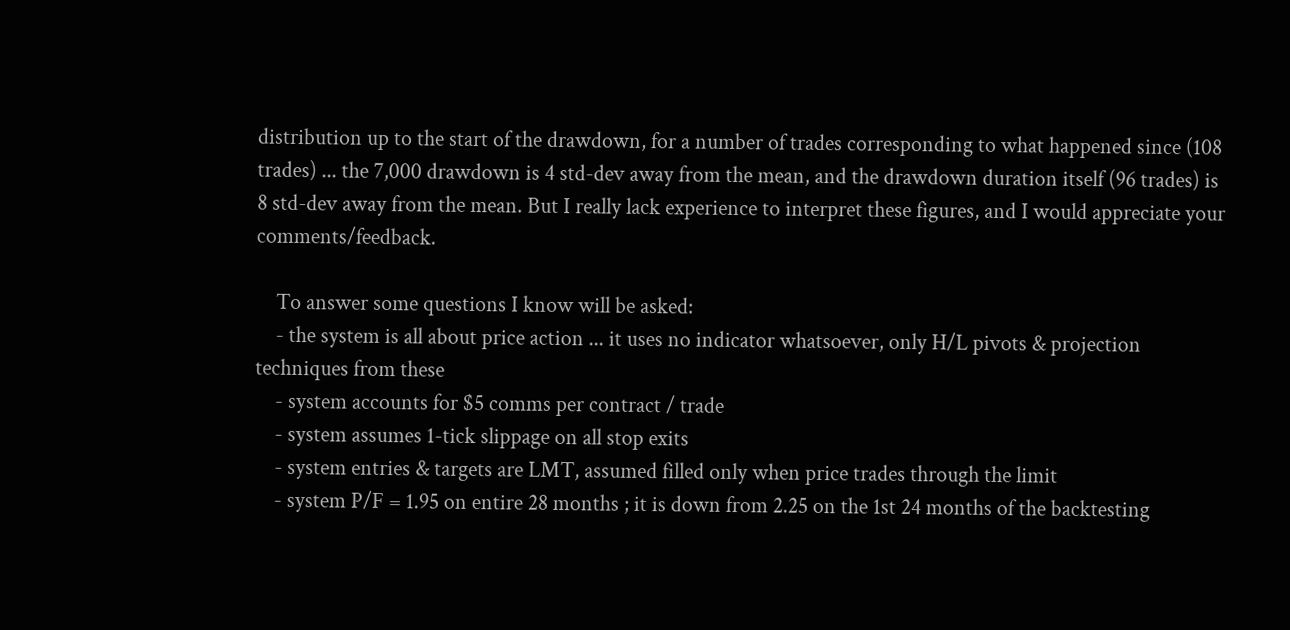distribution up to the start of the drawdown, for a number of trades corresponding to what happened since (108 trades) ... the 7,000 drawdown is 4 std-dev away from the mean, and the drawdown duration itself (96 trades) is 8 std-dev away from the mean. But I really lack experience to interpret these figures, and I would appreciate your comments/feedback.

    To answer some questions I know will be asked:
    - the system is all about price action ... it uses no indicator whatsoever, only H/L pivots & projection techniques from these
    - system accounts for $5 comms per contract / trade
    - system assumes 1-tick slippage on all stop exits
    - system entries & targets are LMT, assumed filled only when price trades through the limit
    - system P/F = 1.95 on entire 28 months ; it is down from 2.25 on the 1st 24 months of the backtesting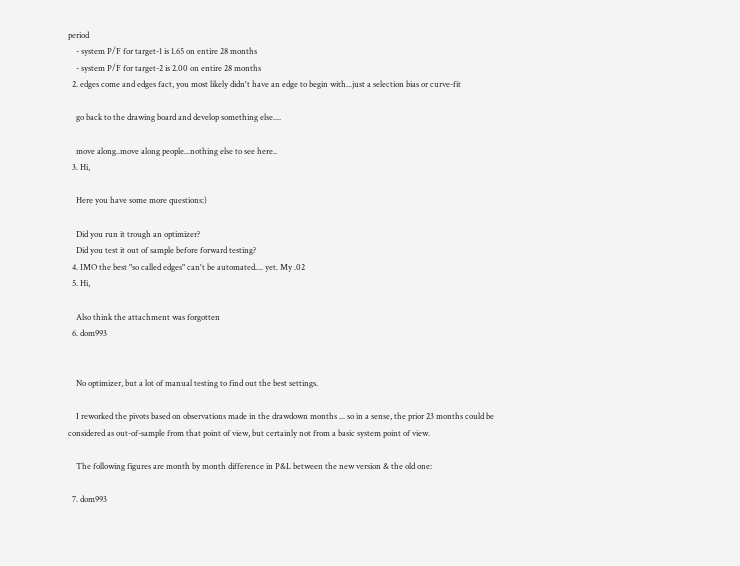period
    - system P/F for target-1 is 1.65 on entire 28 months
    - system P/F for target-2 is 2.00 on entire 28 months
  2. edges come and edges fact, you most likely didn't have an edge to begin with...just a selection bias or curve-fit

    go back to the drawing board and develop something else....

    move along..move along people...nothing else to see here..
  3. Hi,

    Here you have some more questions:)

    Did you run it trough an optimizer?
    Did you test it out of sample before forward testing?
  4. IMO the best "so called edges" can't be automated.... yet. My .02
  5. Hi,

    Also think the attachment was forgotten
  6. dom993


    No optimizer, but a lot of manual testing to find out the best settings.

    I reworked the pivots based on observations made in the drawdown months ... so in a sense, the prior 23 months could be considered as out-of-sample from that point of view, but certainly not from a basic system point of view.

    The following figures are month by month difference in P&L between the new version & the old one:

  7. dom993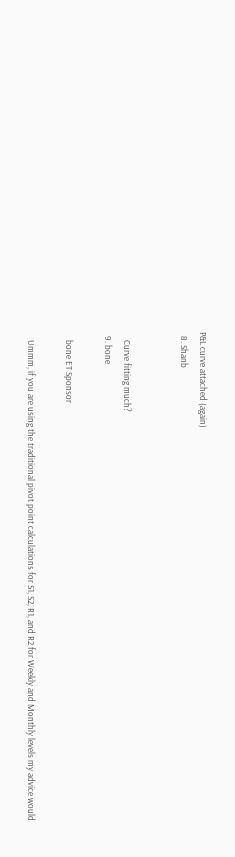P&L curve attached (again)
  8. Shanb


    Curve fitting much?
  9. bone

    bone ET Sponsor

    Ummm, if you are using the traditional pivot point calculations for S1, S2, R1, and R2 for Weekly and Monthly levels my advice would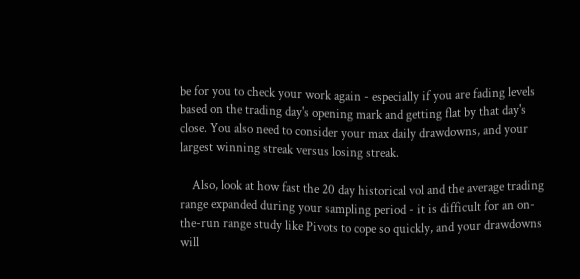be for you to check your work again - especially if you are fading levels based on the trading day's opening mark and getting flat by that day's close. You also need to consider your max daily drawdowns, and your largest winning streak versus losing streak.

    Also, look at how fast the 20 day historical vol and the average trading range expanded during your sampling period - it is difficult for an on-the-run range study like Pivots to cope so quickly, and your drawdowns will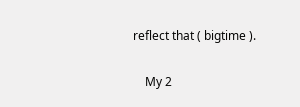reflect that ( bigtime ).

    My 2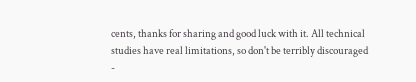cents, thanks for sharing and good luck with it. All technical studies have real limitations, so don't be terribly discouraged -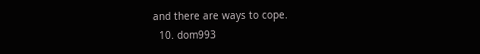and there are ways to cope.
  10. dom993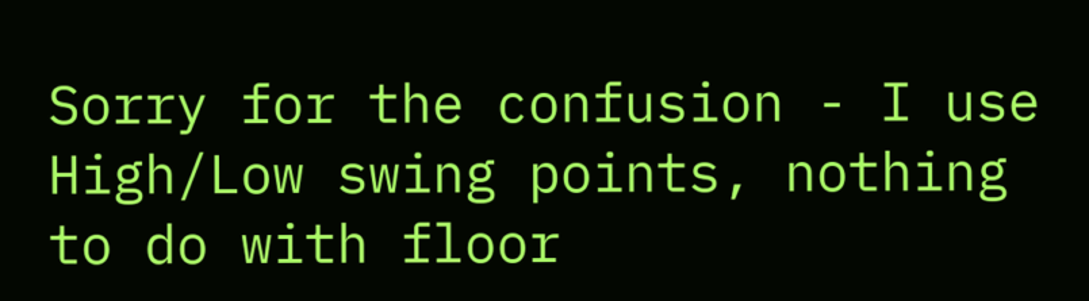Sorry for the confusion - I use High/Low swing points, nothing to do with floor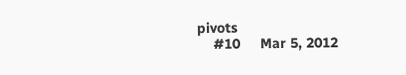pivots
    #10     Mar 5, 2012